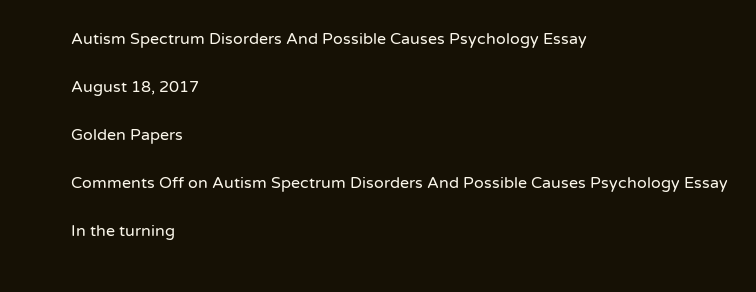Autism Spectrum Disorders And Possible Causes Psychology Essay

August 18, 2017

Golden Papers

Comments Off on Autism Spectrum Disorders And Possible Causes Psychology Essay

In the turning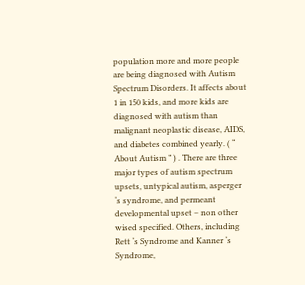population more and more people are being diagnosed with Autism Spectrum Disorders. It affects about 1 in 150 kids, and more kids are diagnosed with autism than malignant neoplastic disease, AIDS, and diabetes combined yearly. ( “ About Autism ” ) . There are three major types of autism spectrum upsets, untypical autism, asperger ‘s syndrome, and permeant developmental upset – non other wised specified. Others, including Rett ‘s Syndrome and Kanner ‘s Syndrome,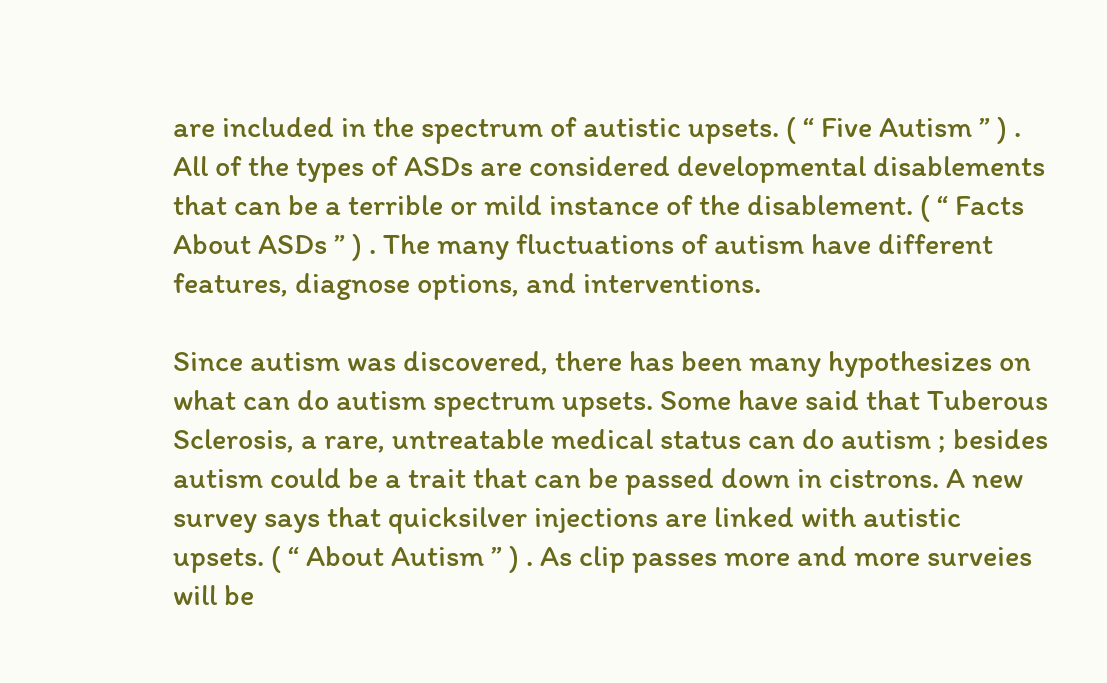are included in the spectrum of autistic upsets. ( “ Five Autism ” ) . All of the types of ASDs are considered developmental disablements that can be a terrible or mild instance of the disablement. ( “ Facts About ASDs ” ) . The many fluctuations of autism have different features, diagnose options, and interventions.

Since autism was discovered, there has been many hypothesizes on what can do autism spectrum upsets. Some have said that Tuberous Sclerosis, a rare, untreatable medical status can do autism ; besides autism could be a trait that can be passed down in cistrons. A new survey says that quicksilver injections are linked with autistic upsets. ( “ About Autism ” ) . As clip passes more and more surveies will be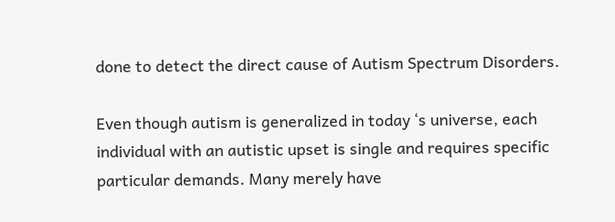done to detect the direct cause of Autism Spectrum Disorders.

Even though autism is generalized in today ‘s universe, each individual with an autistic upset is single and requires specific particular demands. Many merely have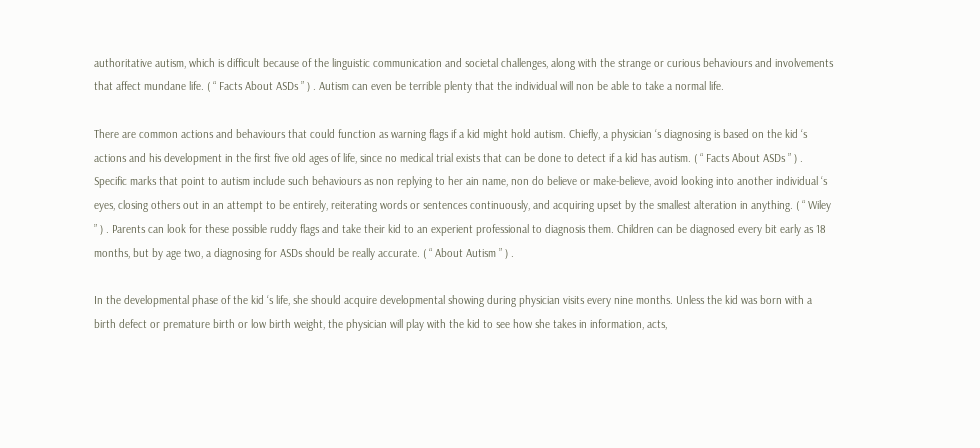authoritative autism, which is difficult because of the linguistic communication and societal challenges, along with the strange or curious behaviours and involvements that affect mundane life. ( “ Facts About ASDs ” ) . Autism can even be terrible plenty that the individual will non be able to take a normal life.

There are common actions and behaviours that could function as warning flags if a kid might hold autism. Chiefly, a physician ‘s diagnosing is based on the kid ‘s actions and his development in the first five old ages of life, since no medical trial exists that can be done to detect if a kid has autism. ( “ Facts About ASDs ” ) . Specific marks that point to autism include such behaviours as non replying to her ain name, non do believe or make-believe, avoid looking into another individual ‘s eyes, closing others out in an attempt to be entirely, reiterating words or sentences continuously, and acquiring upset by the smallest alteration in anything. ( “ Wiley ” ) . Parents can look for these possible ruddy flags and take their kid to an experient professional to diagnosis them. Children can be diagnosed every bit early as 18 months, but by age two, a diagnosing for ASDs should be really accurate. ( “ About Autism ” ) .

In the developmental phase of the kid ‘s life, she should acquire developmental showing during physician visits every nine months. Unless the kid was born with a birth defect or premature birth or low birth weight, the physician will play with the kid to see how she takes in information, acts,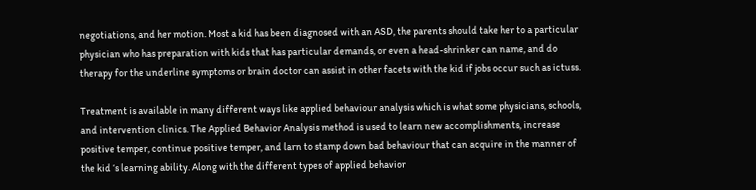negotiations, and her motion. Most a kid has been diagnosed with an ASD, the parents should take her to a particular physician who has preparation with kids that has particular demands, or even a head-shrinker can name, and do therapy for the underline symptoms or brain doctor can assist in other facets with the kid if jobs occur such as ictuss.

Treatment is available in many different ways like applied behaviour analysis which is what some physicians, schools, and intervention clinics. The Applied Behavior Analysis method is used to learn new accomplishments, increase positive temper, continue positive temper, and larn to stamp down bad behaviour that can acquire in the manner of the kid ‘s learning ability. Along with the different types of applied behavior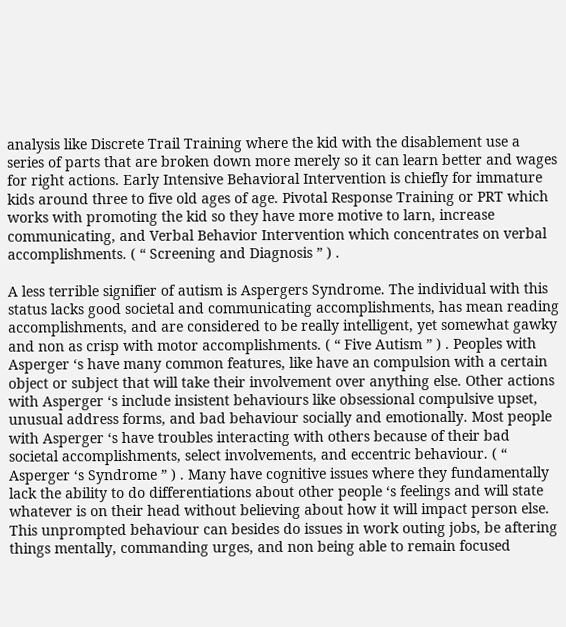analysis like Discrete Trail Training where the kid with the disablement use a series of parts that are broken down more merely so it can learn better and wages for right actions. Early Intensive Behavioral Intervention is chiefly for immature kids around three to five old ages of age. Pivotal Response Training or PRT which works with promoting the kid so they have more motive to larn, increase communicating, and Verbal Behavior Intervention which concentrates on verbal accomplishments. ( “ Screening and Diagnosis ” ) .

A less terrible signifier of autism is Aspergers Syndrome. The individual with this status lacks good societal and communicating accomplishments, has mean reading accomplishments, and are considered to be really intelligent, yet somewhat gawky and non as crisp with motor accomplishments. ( “ Five Autism ” ) . Peoples with Asperger ‘s have many common features, like have an compulsion with a certain object or subject that will take their involvement over anything else. Other actions with Asperger ‘s include insistent behaviours like obsessional compulsive upset, unusual address forms, and bad behaviour socially and emotionally. Most people with Asperger ‘s have troubles interacting with others because of their bad societal accomplishments, select involvements, and eccentric behaviour. ( “ Asperger ‘s Syndrome ” ) . Many have cognitive issues where they fundamentally lack the ability to do differentiations about other people ‘s feelings and will state whatever is on their head without believing about how it will impact person else. This unprompted behaviour can besides do issues in work outing jobs, be aftering things mentally, commanding urges, and non being able to remain focused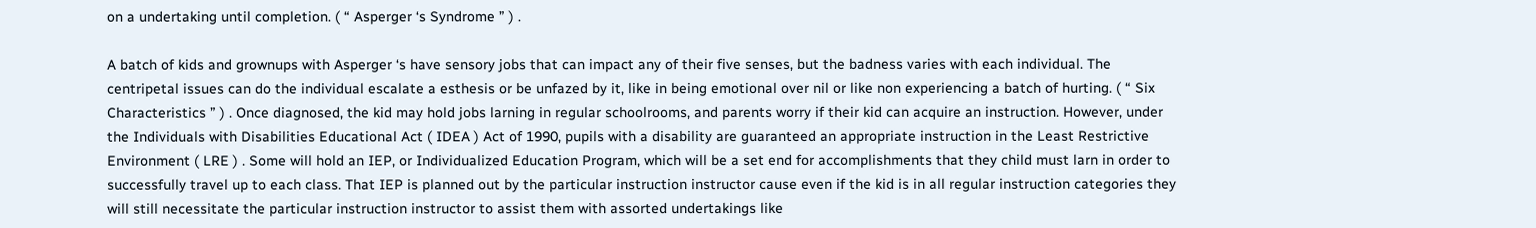on a undertaking until completion. ( “ Asperger ‘s Syndrome ” ) .

A batch of kids and grownups with Asperger ‘s have sensory jobs that can impact any of their five senses, but the badness varies with each individual. The centripetal issues can do the individual escalate a esthesis or be unfazed by it, like in being emotional over nil or like non experiencing a batch of hurting. ( “ Six Characteristics ” ) . Once diagnosed, the kid may hold jobs larning in regular schoolrooms, and parents worry if their kid can acquire an instruction. However, under the Individuals with Disabilities Educational Act ( IDEA ) Act of 1990, pupils with a disability are guaranteed an appropriate instruction in the Least Restrictive Environment ( LRE ) . Some will hold an IEP, or Individualized Education Program, which will be a set end for accomplishments that they child must larn in order to successfully travel up to each class. That IEP is planned out by the particular instruction instructor cause even if the kid is in all regular instruction categories they will still necessitate the particular instruction instructor to assist them with assorted undertakings like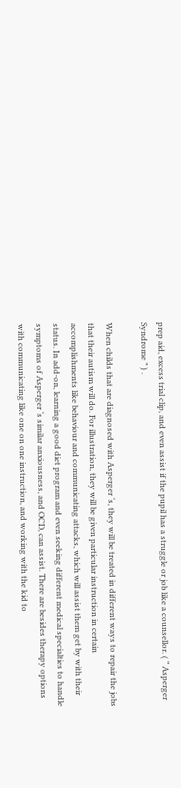prep aid, excess trial clip, and even assist if the pupil has a struggle or job like a counsellor. ( “ Asperger Syndrome ” ) .

When childs that are diagnosed with Asperger ‘s, they will be treated in different ways to repair the jobs that their autism will do. For illustration, they will be given particular instruction in certain accomplishments like behaviour and communicating attacks, which will assist them get by with their status. In add-on, learning a good diet program and even seeking different medical specialties to handle symptoms of Asperger ‘s similar anxiousness, and OCD, can assist. There are besides therapy options with communicating like one on one instruction, and working with the kid to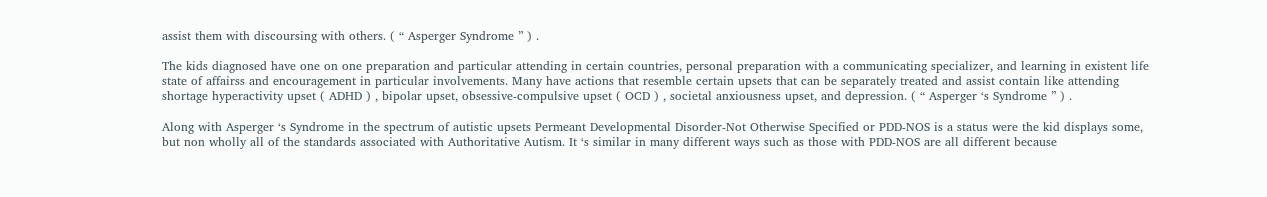assist them with discoursing with others. ( “ Asperger Syndrome ” ) .

The kids diagnosed have one on one preparation and particular attending in certain countries, personal preparation with a communicating specializer, and learning in existent life state of affairss and encouragement in particular involvements. Many have actions that resemble certain upsets that can be separately treated and assist contain like attending shortage hyperactivity upset ( ADHD ) , bipolar upset, obsessive-compulsive upset ( OCD ) , societal anxiousness upset, and depression. ( “ Asperger ‘s Syndrome ” ) .

Along with Asperger ‘s Syndrome in the spectrum of autistic upsets Permeant Developmental Disorder-Not Otherwise Specified or PDD-NOS is a status were the kid displays some, but non wholly all of the standards associated with Authoritative Autism. It ‘s similar in many different ways such as those with PDD-NOS are all different because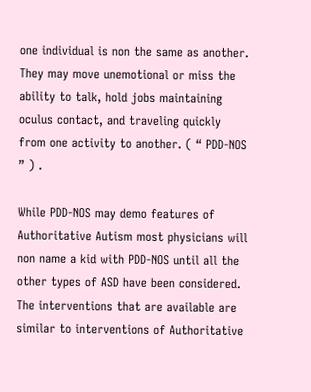one individual is non the same as another. They may move unemotional or miss the ability to talk, hold jobs maintaining oculus contact, and traveling quickly from one activity to another. ( “ PDD-NOS ” ) .

While PDD-NOS may demo features of Authoritative Autism most physicians will non name a kid with PDD-NOS until all the other types of ASD have been considered. The interventions that are available are similar to interventions of Authoritative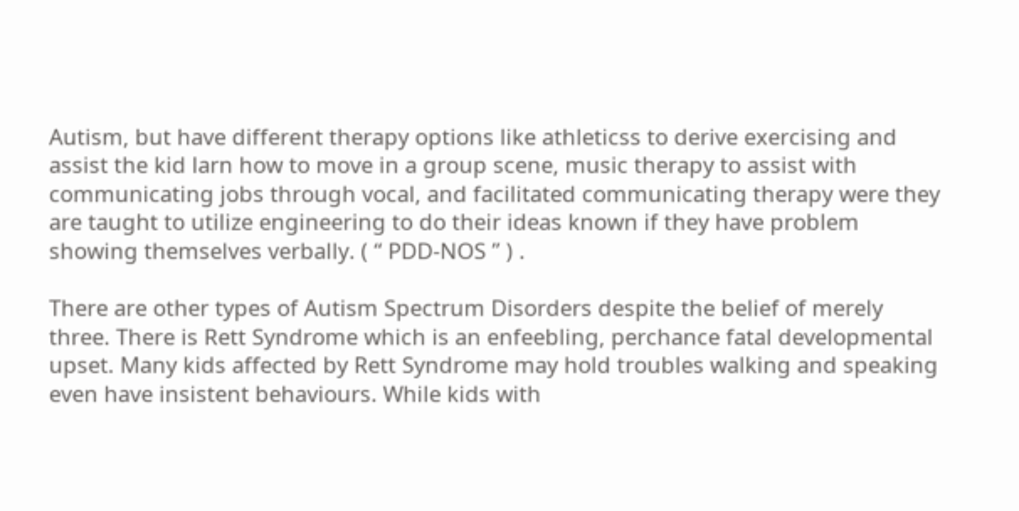Autism, but have different therapy options like athleticss to derive exercising and assist the kid larn how to move in a group scene, music therapy to assist with communicating jobs through vocal, and facilitated communicating therapy were they are taught to utilize engineering to do their ideas known if they have problem showing themselves verbally. ( “ PDD-NOS ” ) .

There are other types of Autism Spectrum Disorders despite the belief of merely three. There is Rett Syndrome which is an enfeebling, perchance fatal developmental upset. Many kids affected by Rett Syndrome may hold troubles walking and speaking even have insistent behaviours. While kids with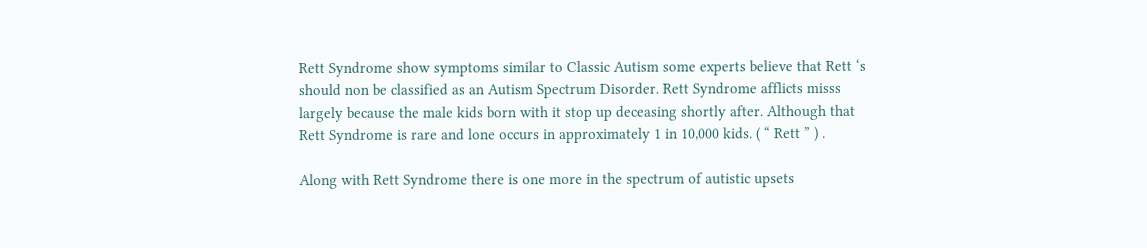Rett Syndrome show symptoms similar to Classic Autism some experts believe that Rett ‘s should non be classified as an Autism Spectrum Disorder. Rett Syndrome afflicts misss largely because the male kids born with it stop up deceasing shortly after. Although that Rett Syndrome is rare and lone occurs in approximately 1 in 10,000 kids. ( “ Rett ” ) .

Along with Rett Syndrome there is one more in the spectrum of autistic upsets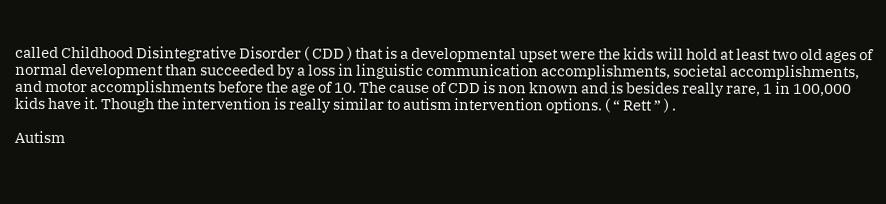called Childhood Disintegrative Disorder ( CDD ) that is a developmental upset were the kids will hold at least two old ages of normal development than succeeded by a loss in linguistic communication accomplishments, societal accomplishments, and motor accomplishments before the age of 10. The cause of CDD is non known and is besides really rare, 1 in 100,000 kids have it. Though the intervention is really similar to autism intervention options. ( “ Rett ” ) .

Autism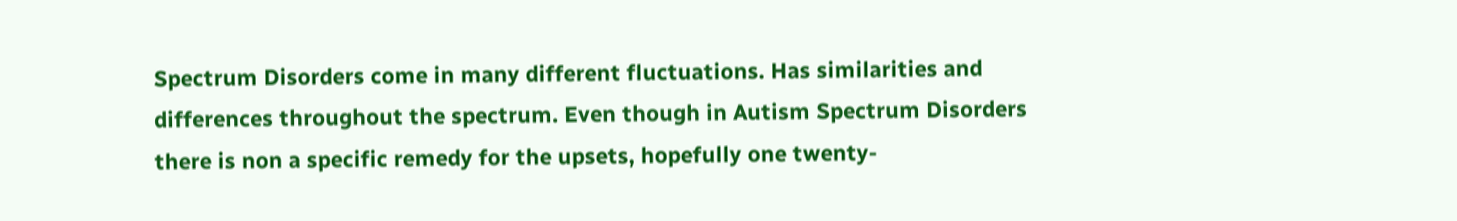Spectrum Disorders come in many different fluctuations. Has similarities and differences throughout the spectrum. Even though in Autism Spectrum Disorders there is non a specific remedy for the upsets, hopefully one twenty-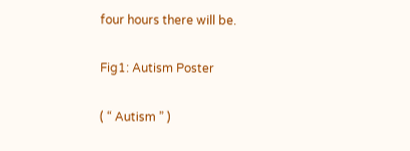four hours there will be.

Fig1: Autism Poster

( “ Autism ” )